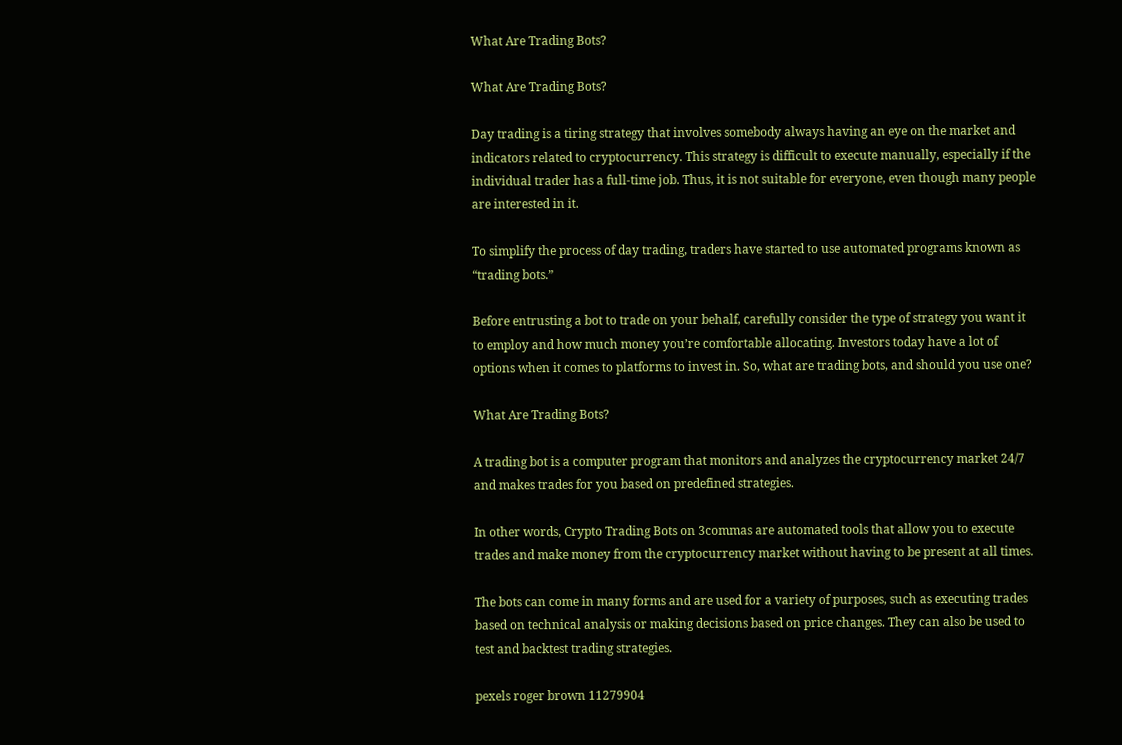What Are Trading Bots?

What Are Trading Bots?

Day trading is a tiring strategy that involves somebody always having an eye on the market and indicators related to cryptocurrency. This strategy is difficult to execute manually, especially if the individual trader has a full-time job. Thus, it is not suitable for everyone, even though many people are interested in it.

To simplify the process of day trading, traders have started to use automated programs known as “trading bots.”

Before entrusting a bot to trade on your behalf, carefully consider the type of strategy you want it to employ and how much money you’re comfortable allocating. Investors today have a lot of options when it comes to platforms to invest in. So, what are trading bots, and should you use one?

What Are Trading Bots?

A trading bot is a computer program that monitors and analyzes the cryptocurrency market 24/7 and makes trades for you based on predefined strategies.

In other words, Crypto Trading Bots on 3commas are automated tools that allow you to execute trades and make money from the cryptocurrency market without having to be present at all times.

The bots can come in many forms and are used for a variety of purposes, such as executing trades based on technical analysis or making decisions based on price changes. They can also be used to test and backtest trading strategies.

pexels roger brown 11279904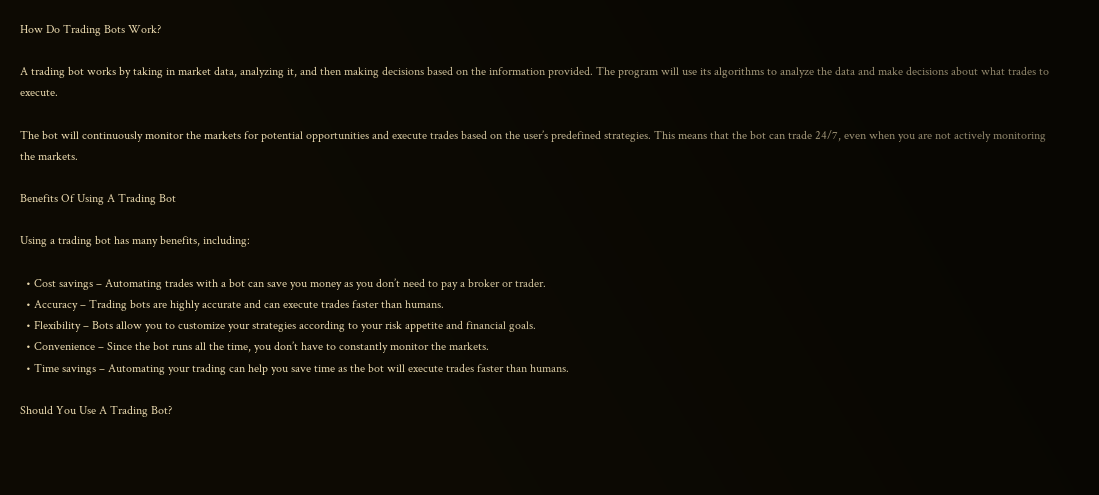How Do Trading Bots Work?

A trading bot works by taking in market data, analyzing it, and then making decisions based on the information provided. The program will use its algorithms to analyze the data and make decisions about what trades to execute.

The bot will continuously monitor the markets for potential opportunities and execute trades based on the user’s predefined strategies. This means that the bot can trade 24/7, even when you are not actively monitoring the markets.

Benefits Of Using A Trading Bot

Using a trading bot has many benefits, including:

  • Cost savings – Automating trades with a bot can save you money as you don’t need to pay a broker or trader.
  • Accuracy – Trading bots are highly accurate and can execute trades faster than humans.
  • Flexibility – Bots allow you to customize your strategies according to your risk appetite and financial goals.
  • Convenience – Since the bot runs all the time, you don’t have to constantly monitor the markets.
  • Time savings – Automating your trading can help you save time as the bot will execute trades faster than humans.

Should You Use A Trading Bot?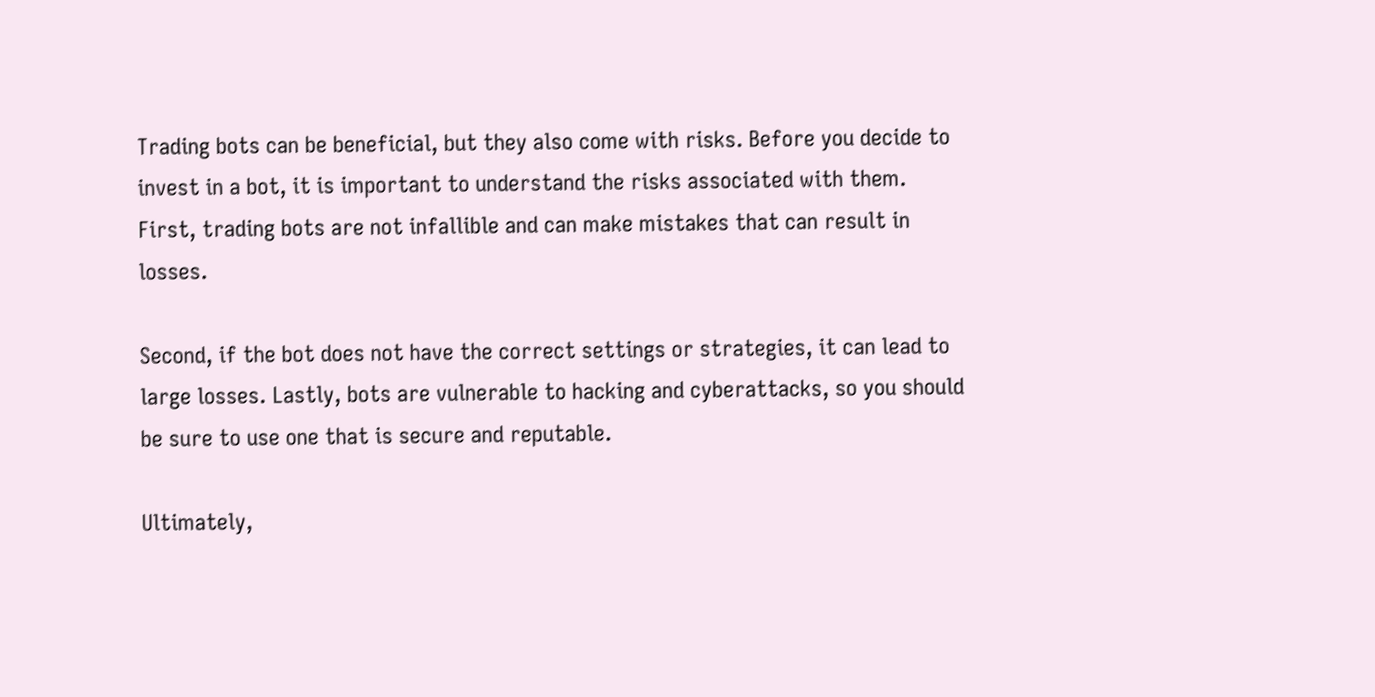Trading bots can be beneficial, but they also come with risks. Before you decide to invest in a bot, it is important to understand the risks associated with them. First, trading bots are not infallible and can make mistakes that can result in losses.

Second, if the bot does not have the correct settings or strategies, it can lead to large losses. Lastly, bots are vulnerable to hacking and cyberattacks, so you should be sure to use one that is secure and reputable.

Ultimately,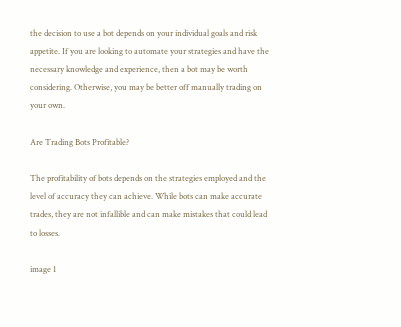the decision to use a bot depends on your individual goals and risk appetite. If you are looking to automate your strategies and have the necessary knowledge and experience, then a bot may be worth considering. Otherwise, you may be better off manually trading on your own.

Are Trading Bots Profitable?

The profitability of bots depends on the strategies employed and the level of accuracy they can achieve. While bots can make accurate trades, they are not infallible and can make mistakes that could lead to losses.

image 1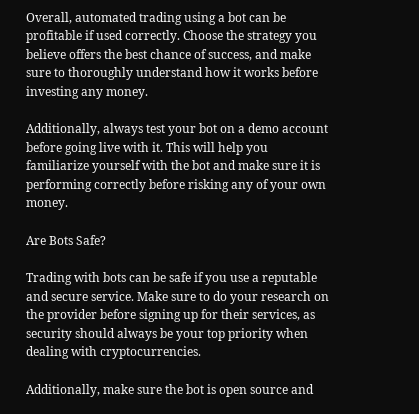Overall, automated trading using a bot can be profitable if used correctly. Choose the strategy you believe offers the best chance of success, and make sure to thoroughly understand how it works before investing any money.

Additionally, always test your bot on a demo account before going live with it. This will help you familiarize yourself with the bot and make sure it is performing correctly before risking any of your own money.

Are Bots Safe?

Trading with bots can be safe if you use a reputable and secure service. Make sure to do your research on the provider before signing up for their services, as security should always be your top priority when dealing with cryptocurrencies.

Additionally, make sure the bot is open source and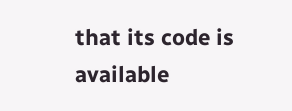that its code is available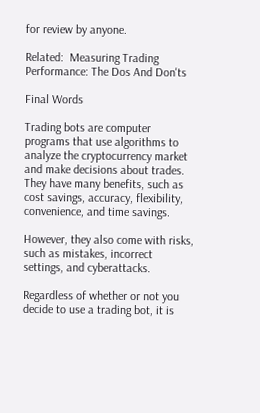for review by anyone.

Related:  Measuring Trading Performance: The Dos And Don'ts

Final Words

Trading bots are computer programs that use algorithms to analyze the cryptocurrency market and make decisions about trades. They have many benefits, such as cost savings, accuracy, flexibility, convenience, and time savings.

However, they also come with risks, such as mistakes, incorrect settings, and cyberattacks.

Regardless of whether or not you decide to use a trading bot, it is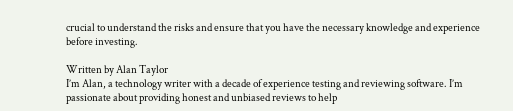crucial to understand the risks and ensure that you have the necessary knowledge and experience before investing.

Written by Alan Taylor
I’m Alan, a technology writer with a decade of experience testing and reviewing software. I’m passionate about providing honest and unbiased reviews to help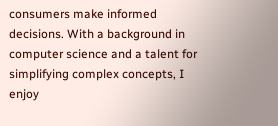consumers make informed decisions. With a background in computer science and a talent for simplifying complex concepts, I enjoy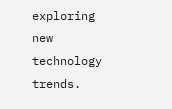exploring new technology trends.